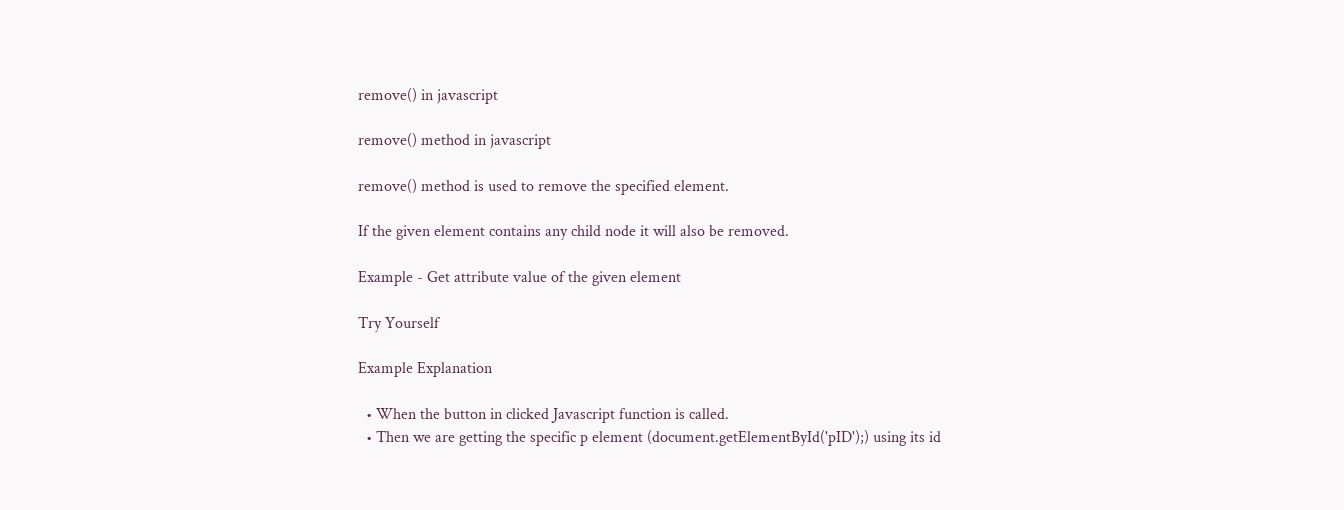remove() in javascript

remove() method in javascript

remove() method is used to remove the specified element.

If the given element contains any child node it will also be removed.

Example - Get attribute value of the given element

Try Yourself

Example Explanation

  • When the button in clicked Javascript function is called.
  • Then we are getting the specific p element (document.getElementById('pID');) using its id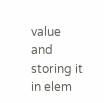value and storing it in elem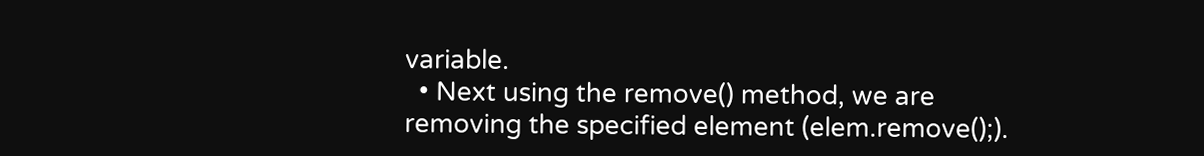variable.
  • Next using the remove() method, we are removing the specified element (elem.remove();).